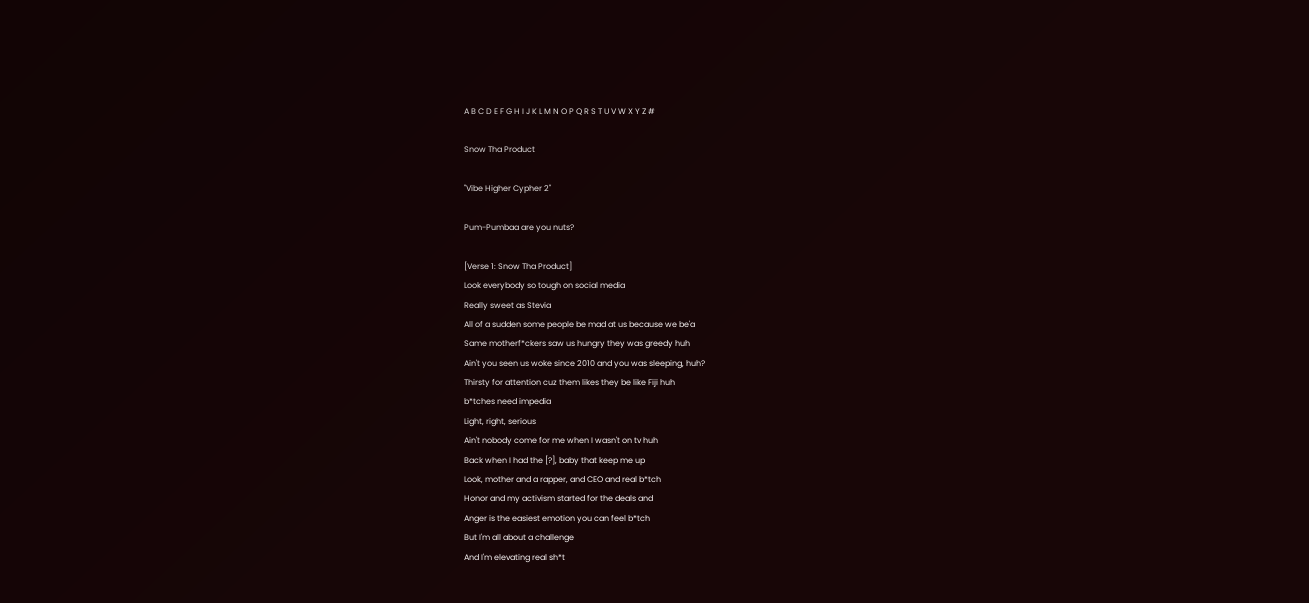A B C D E F G H I J K L M N O P Q R S T U V W X Y Z #

Snow Tha Product

"Vibe Higher Cypher 2"

Pum-Pumbaa are you nuts?

[Verse 1: Snow Tha Product]
Look everybody so tough on social media
Really sweet as Stevia
All of a sudden some people be mad at us because we be'a
Same motherf*ckers saw us hungry they was greedy huh
Ain't you seen us woke since 2010 and you was sleeping, huh?
Thirsty for attention cuz them likes they be like Fiji huh
b*tches need impedia
Light, right, serious
Ain't nobody come for me when I wasn't on tv huh
Back when I had the [?], baby that keep me up
Look, mother and a rapper, and CEO and real b*tch
Honor and my activism started for the deals and
Anger is the easiest emotion you can feel b*tch
But I'm all about a challenge
And I'm elevating real sh*t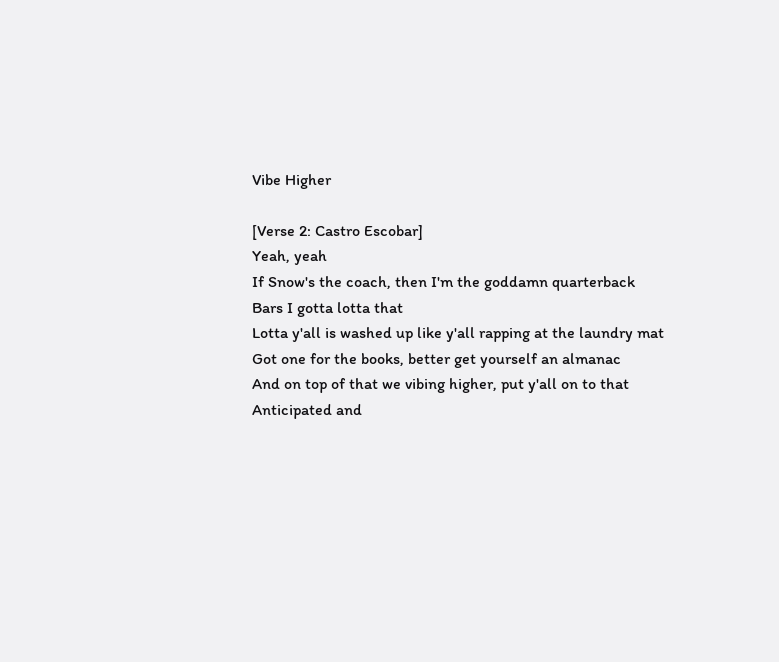Vibe Higher

[Verse 2: Castro Escobar]
Yeah, yeah
If Snow's the coach, then I'm the goddamn quarterback
Bars I gotta lotta that
Lotta y'all is washed up like y'all rapping at the laundry mat
Got one for the books, better get yourself an almanac
And on top of that we vibing higher, put y'all on to that
Anticipated and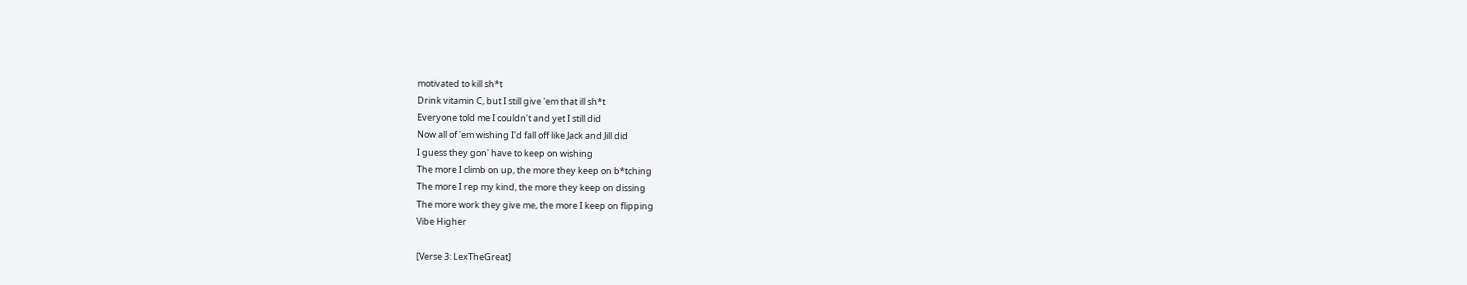motivated to kill sh*t
Drink vitamin C, but I still give 'em that ill sh*t
Everyone told me I couldn't and yet I still did
Now all of 'em wishing I'd fall off like Jack and Jill did
I guess they gon' have to keep on wishing
The more I climb on up, the more they keep on b*tching
The more I rep my kind, the more they keep on dissing
The more work they give me, the more I keep on flipping
Vibe Higher

[Verse 3: LexTheGreat]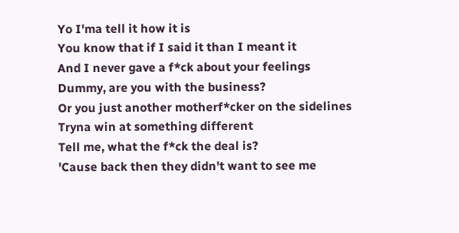Yo I'ma tell it how it is
You know that if I said it than I meant it
And I never gave a f*ck about your feelings
Dummy, are you with the business?
Or you just another motherf*cker on the sidelines
Tryna win at something different
Tell me, what the f*ck the deal is?
'Cause back then they didn't want to see me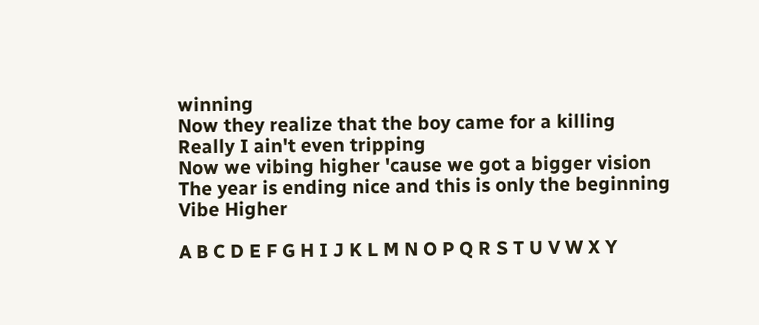winning
Now they realize that the boy came for a killing
Really I ain't even tripping
Now we vibing higher 'cause we got a bigger vision
The year is ending nice and this is only the beginning
Vibe Higher

A B C D E F G H I J K L M N O P Q R S T U V W X Y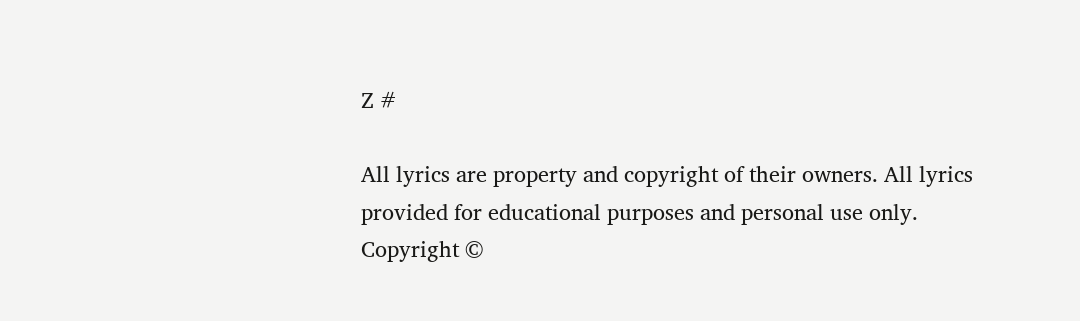Z #

All lyrics are property and copyright of their owners. All lyrics provided for educational purposes and personal use only.
Copyright ©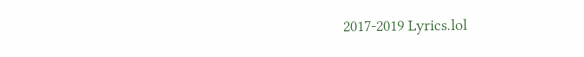2017-2019 Lyrics.lol